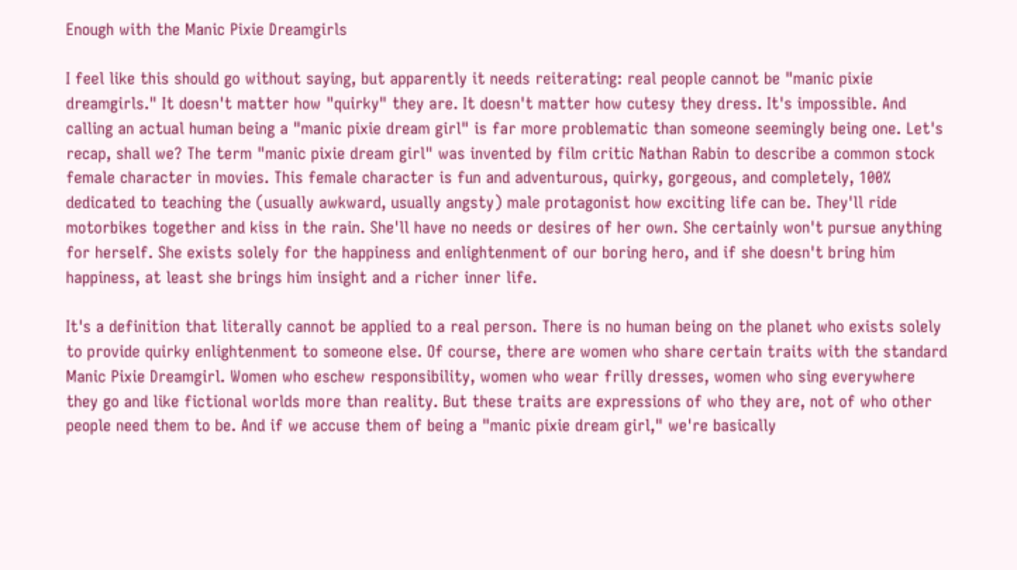Enough with the Manic Pixie Dreamgirls

I feel like this should go without saying, but apparently it needs reiterating: real people cannot be "manic pixie dreamgirls." It doesn't matter how "quirky" they are. It doesn't matter how cutesy they dress. It's impossible. And calling an actual human being a "manic pixie dream girl" is far more problematic than someone seemingly being one. Let's recap, shall we? The term "manic pixie dream girl" was invented by film critic Nathan Rabin to describe a common stock female character in movies. This female character is fun and adventurous, quirky, gorgeous, and completely, 100% dedicated to teaching the (usually awkward, usually angsty) male protagonist how exciting life can be. They'll ride motorbikes together and kiss in the rain. She'll have no needs or desires of her own. She certainly won't pursue anything for herself. She exists solely for the happiness and enlightenment of our boring hero, and if she doesn't bring him happiness, at least she brings him insight and a richer inner life.

It's a definition that literally cannot be applied to a real person. There is no human being on the planet who exists solely to provide quirky enlightenment to someone else. Of course, there are women who share certain traits with the standard Manic Pixie Dreamgirl. Women who eschew responsibility, women who wear frilly dresses, women who sing everywhere they go and like fictional worlds more than reality. But these traits are expressions of who they are, not of who other people need them to be. And if we accuse them of being a "manic pixie dream girl," we're basically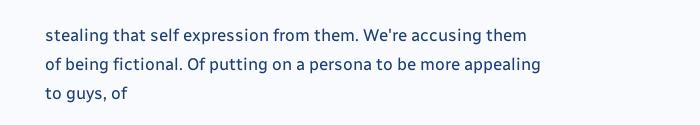stealing that self expression from them. We're accusing them of being fictional. Of putting on a persona to be more appealing to guys, of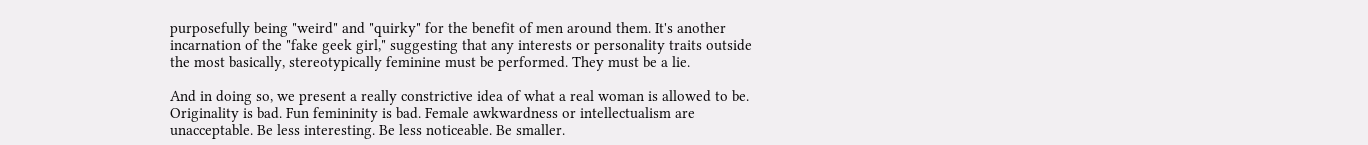purposefully being "weird" and "quirky" for the benefit of men around them. It's another incarnation of the "fake geek girl," suggesting that any interests or personality traits outside the most basically, stereotypically feminine must be performed. They must be a lie.

And in doing so, we present a really constrictive idea of what a real woman is allowed to be. Originality is bad. Fun femininity is bad. Female awkwardness or intellectualism are unacceptable. Be less interesting. Be less noticeable. Be smaller.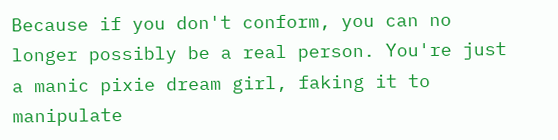Because if you don't conform, you can no longer possibly be a real person. You're just a manic pixie dream girl, faking it to manipulate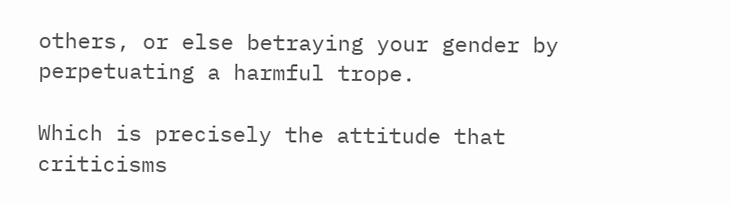others, or else betraying your gender by perpetuating a harmful trope.

Which is precisely the attitude that criticisms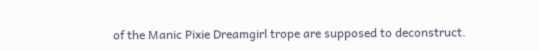of the Manic Pixie Dreamgirl trope are supposed to deconstruct.